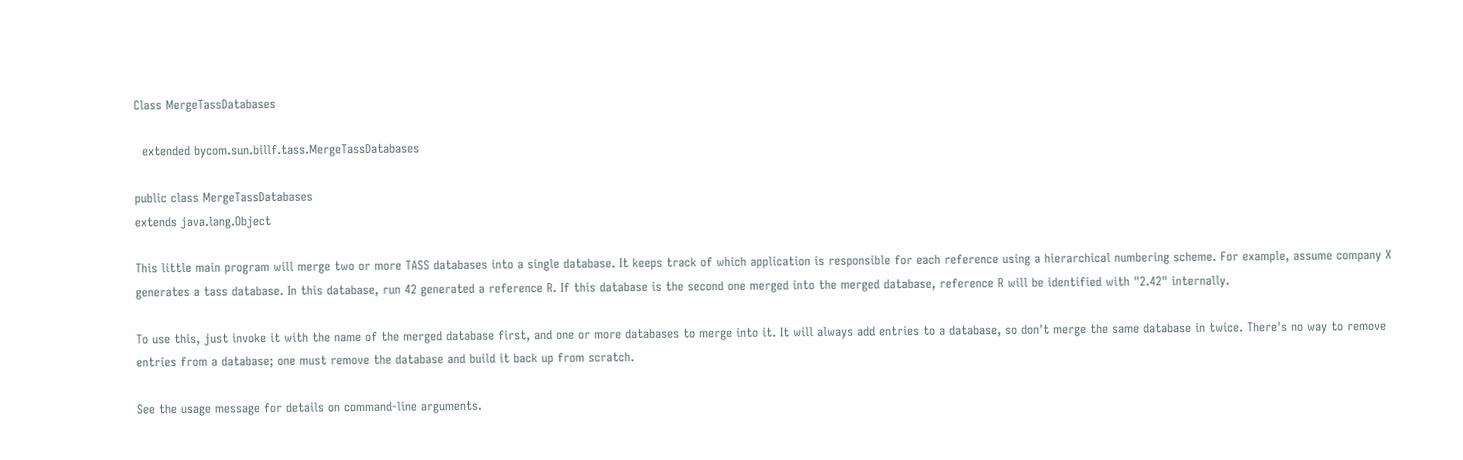Class MergeTassDatabases

  extended bycom.sun.billf.tass.MergeTassDatabases

public class MergeTassDatabases
extends java.lang.Object

This little main program will merge two or more TASS databases into a single database. It keeps track of which application is responsible for each reference using a hierarchical numbering scheme. For example, assume company X generates a tass database. In this database, run 42 generated a reference R. If this database is the second one merged into the merged database, reference R will be identified with "2.42" internally.

To use this, just invoke it with the name of the merged database first, and one or more databases to merge into it. It will always add entries to a database, so don't merge the same database in twice. There's no way to remove entries from a database; one must remove the database and build it back up from scratch.

See the usage message for details on command-line arguments.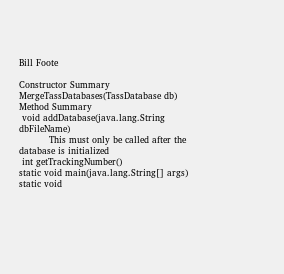Bill Foote

Constructor Summary
MergeTassDatabases(TassDatabase db)
Method Summary
 void addDatabase(java.lang.String dbFileName)
          This must only be called after the database is initialized
 int getTrackingNumber()
static void main(java.lang.String[] args)
static void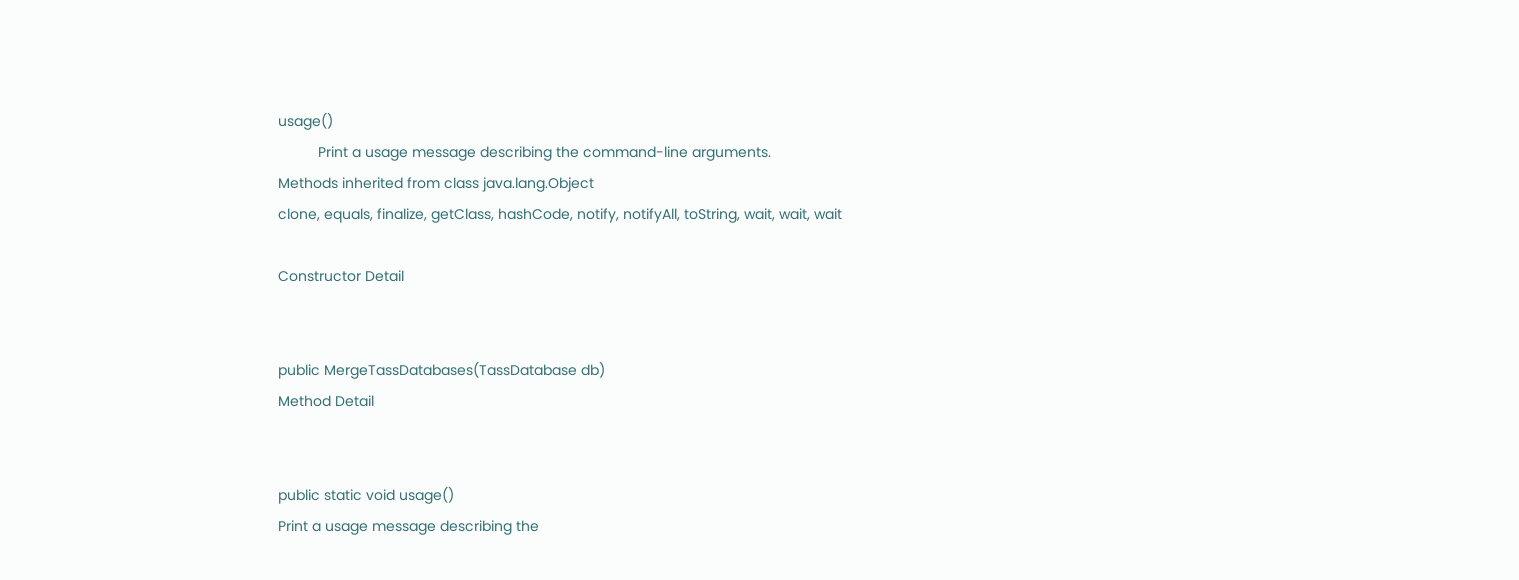usage()
          Print a usage message describing the command-line arguments.
Methods inherited from class java.lang.Object
clone, equals, finalize, getClass, hashCode, notify, notifyAll, toString, wait, wait, wait

Constructor Detail


public MergeTassDatabases(TassDatabase db)
Method Detail


public static void usage()
Print a usage message describing the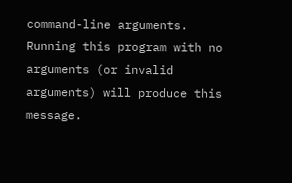command-line arguments. Running this program with no arguments (or invalid arguments) will produce this message.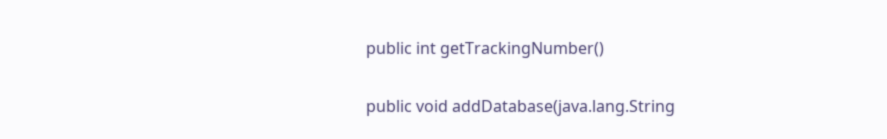public int getTrackingNumber()


public void addDatabase(java.lang.String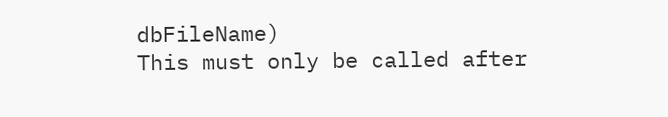dbFileName)
This must only be called after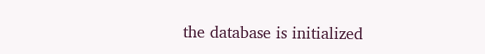the database is initialized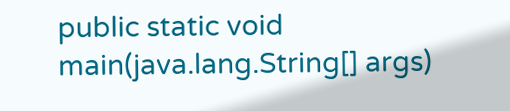public static void main(java.lang.String[] args)